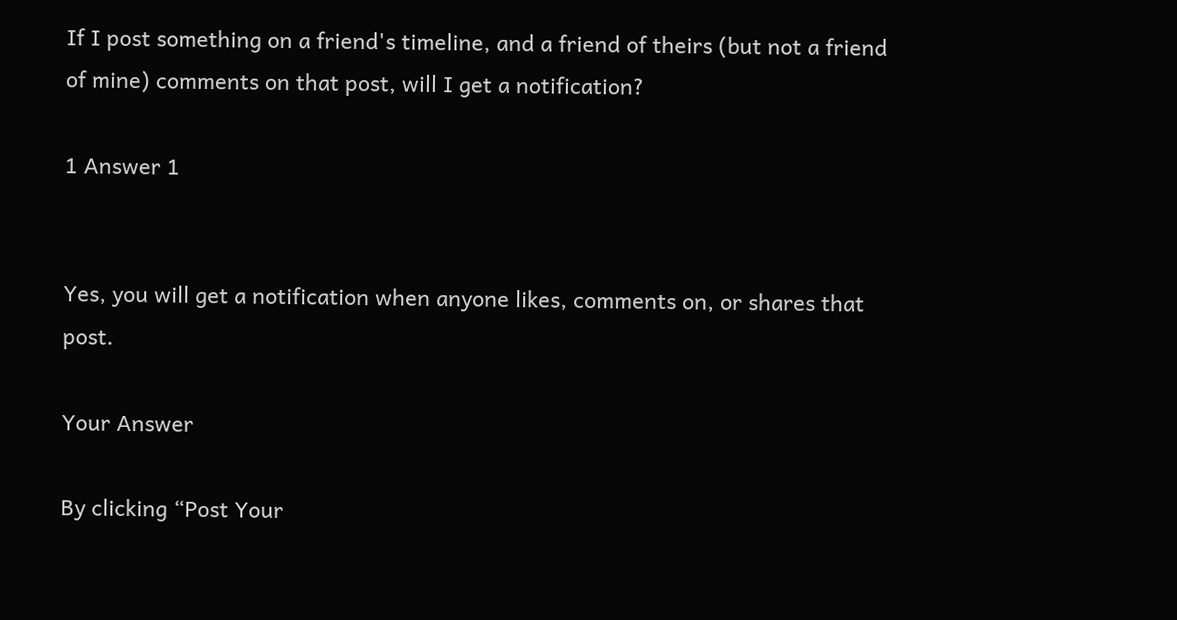If I post something on a friend's timeline, and a friend of theirs (but not a friend of mine) comments on that post, will I get a notification?

1 Answer 1


Yes, you will get a notification when anyone likes, comments on, or shares that post.

Your Answer

By clicking “Post Your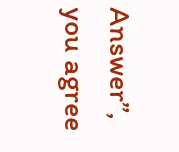Answer”, you agree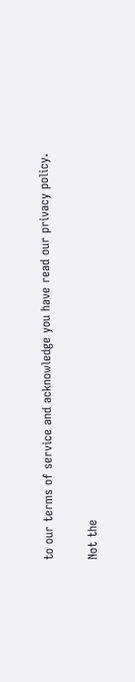to our terms of service and acknowledge you have read our privacy policy.

Not the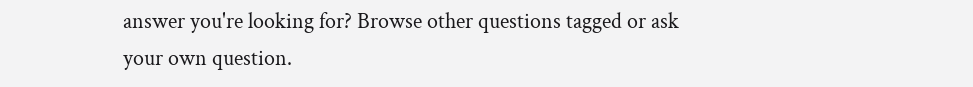answer you're looking for? Browse other questions tagged or ask your own question.